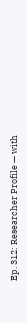Ep. 312: Researcher Profile — with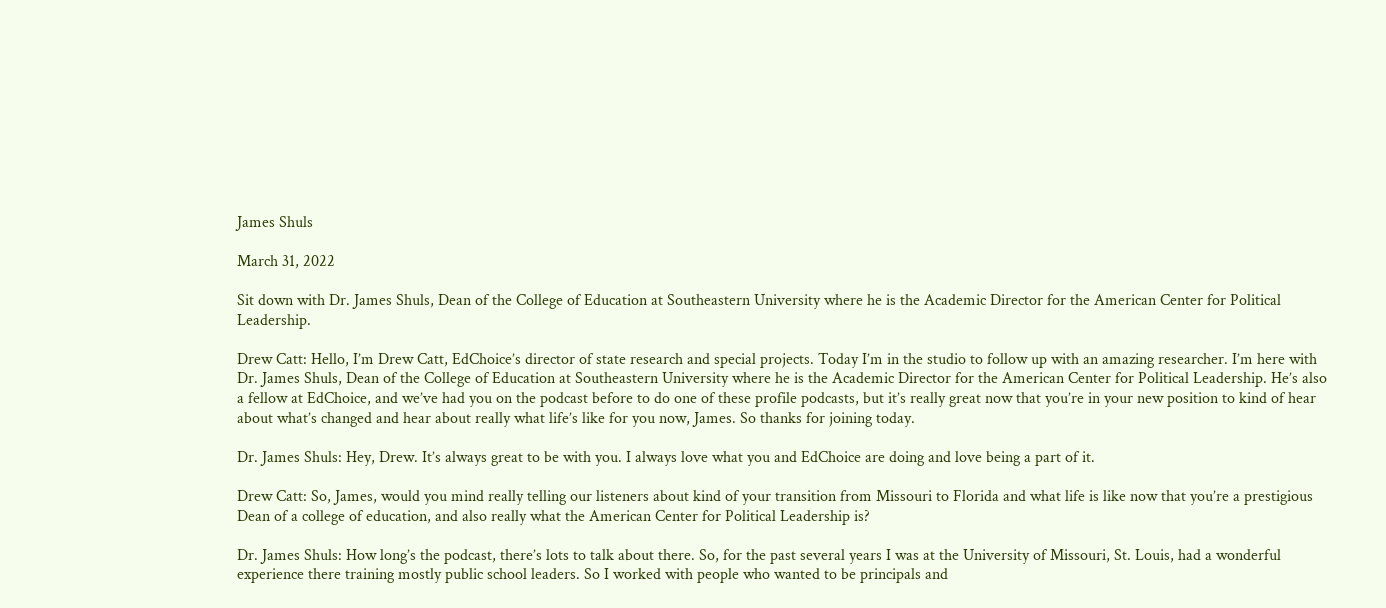James Shuls

March 31, 2022

Sit down with Dr. James Shuls, Dean of the College of Education at Southeastern University where he is the Academic Director for the American Center for Political Leadership.

Drew Catt: Hello, I’m Drew Catt, EdChoice’s director of state research and special projects. Today I’m in the studio to follow up with an amazing researcher. I’m here with Dr. James Shuls, Dean of the College of Education at Southeastern University where he is the Academic Director for the American Center for Political Leadership. He’s also a fellow at EdChoice, and we’ve had you on the podcast before to do one of these profile podcasts, but it’s really great now that you’re in your new position to kind of hear about what’s changed and hear about really what life’s like for you now, James. So thanks for joining today.

Dr. James Shuls: Hey, Drew. It’s always great to be with you. I always love what you and EdChoice are doing and love being a part of it.

Drew Catt: So, James, would you mind really telling our listeners about kind of your transition from Missouri to Florida and what life is like now that you’re a prestigious Dean of a college of education, and also really what the American Center for Political Leadership is?

Dr. James Shuls: How long’s the podcast, there’s lots to talk about there. So, for the past several years I was at the University of Missouri, St. Louis, had a wonderful experience there training mostly public school leaders. So I worked with people who wanted to be principals and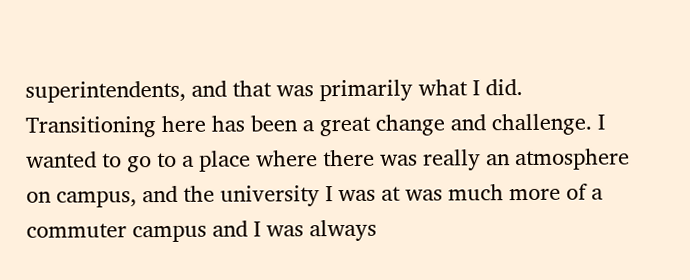superintendents, and that was primarily what I did. Transitioning here has been a great change and challenge. I wanted to go to a place where there was really an atmosphere on campus, and the university I was at was much more of a commuter campus and I was always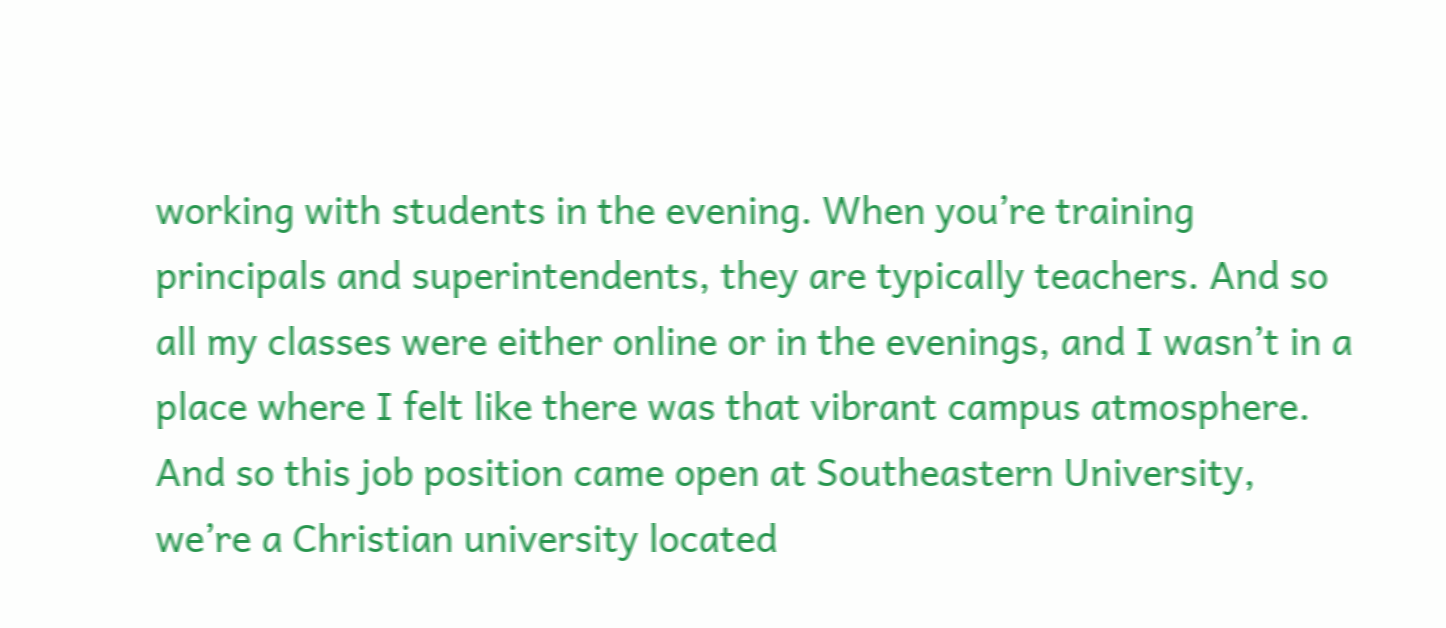working with students in the evening. When you’re training principals and superintendents, they are typically teachers. And so all my classes were either online or in the evenings, and I wasn’t in a place where I felt like there was that vibrant campus atmosphere. And so this job position came open at Southeastern University, we’re a Christian university located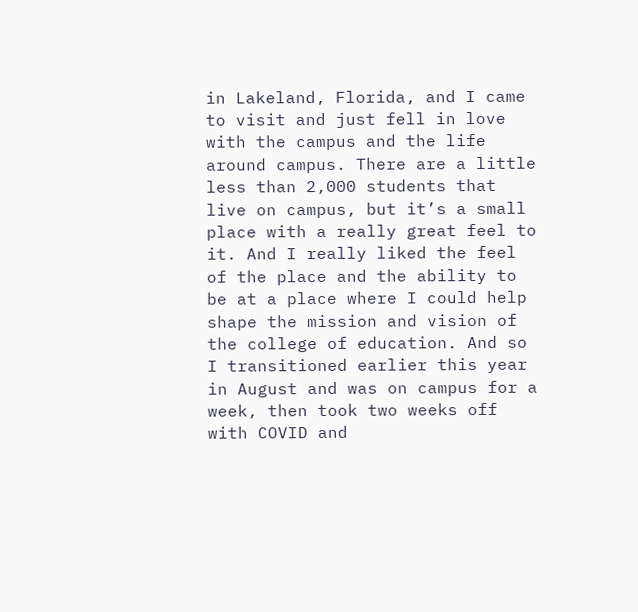in Lakeland, Florida, and I came to visit and just fell in love with the campus and the life around campus. There are a little less than 2,000 students that live on campus, but it’s a small place with a really great feel to it. And I really liked the feel of the place and the ability to be at a place where I could help shape the mission and vision of the college of education. And so I transitioned earlier this year in August and was on campus for a week, then took two weeks off with COVID and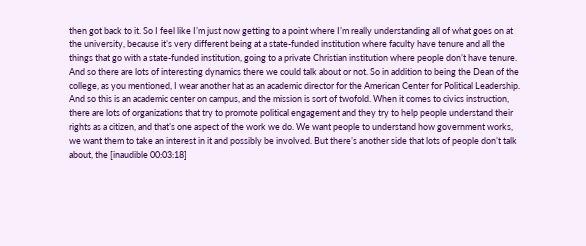then got back to it. So I feel like I’m just now getting to a point where I’m really understanding all of what goes on at the university, because it’s very different being at a state-funded institution where faculty have tenure and all the things that go with a state-funded institution, going to a private Christian institution where people don’t have tenure. And so there are lots of interesting dynamics there we could talk about or not. So in addition to being the Dean of the college, as you mentioned, I wear another hat as an academic director for the American Center for Political Leadership. And so this is an academic center on campus, and the mission is sort of twofold. When it comes to civics instruction, there are lots of organizations that try to promote political engagement and they try to help people understand their rights as a citizen, and that’s one aspect of the work we do. We want people to understand how government works, we want them to take an interest in it and possibly be involved. But there’s another side that lots of people don’t talk about, the [inaudible 00:03:18]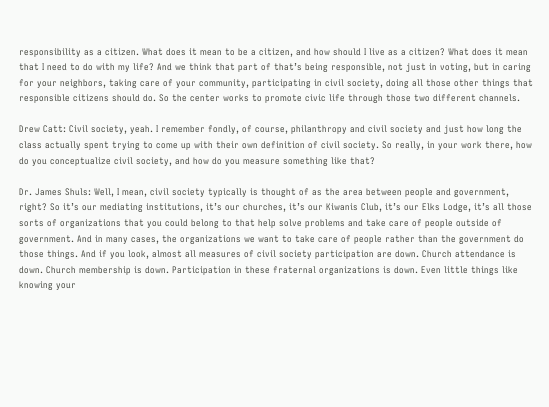responsibility as a citizen. What does it mean to be a citizen, and how should I live as a citizen? What does it mean that I need to do with my life? And we think that part of that’s being responsible, not just in voting, but in caring for your neighbors, taking care of your community, participating in civil society, doing all those other things that responsible citizens should do. So the center works to promote civic life through those two different channels.

Drew Catt: Civil society, yeah. I remember fondly, of course, philanthropy and civil society and just how long the class actually spent trying to come up with their own definition of civil society. So really, in your work there, how do you conceptualize civil society, and how do you measure something like that?

Dr. James Shuls: Well, I mean, civil society typically is thought of as the area between people and government, right? So it’s our mediating institutions, it’s our churches, it’s our Kiwanis Club, it’s our Elks Lodge, it’s all those sorts of organizations that you could belong to that help solve problems and take care of people outside of government. And in many cases, the organizations we want to take care of people rather than the government do those things. And if you look, almost all measures of civil society participation are down. Church attendance is down. Church membership is down. Participation in these fraternal organizations is down. Even little things like knowing your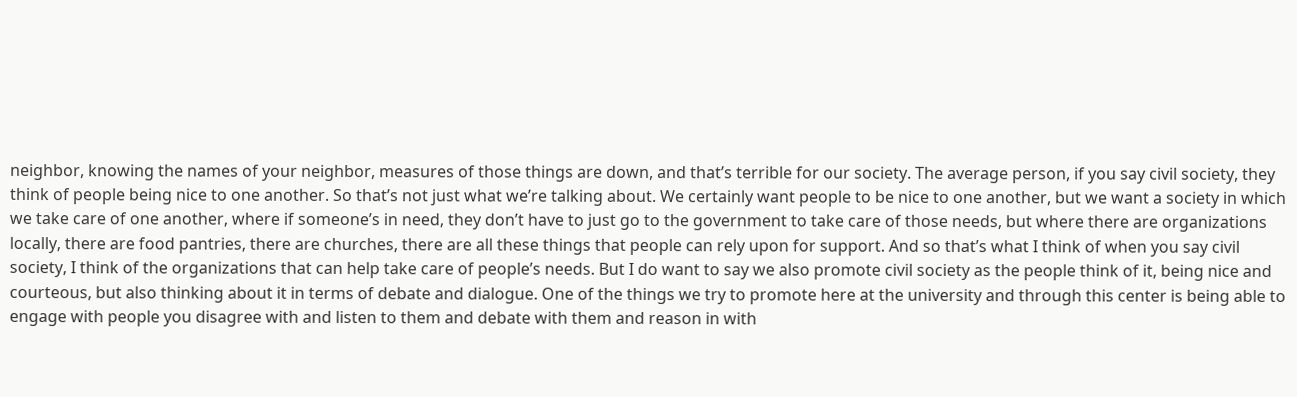neighbor, knowing the names of your neighbor, measures of those things are down, and that’s terrible for our society. The average person, if you say civil society, they think of people being nice to one another. So that’s not just what we’re talking about. We certainly want people to be nice to one another, but we want a society in which we take care of one another, where if someone’s in need, they don’t have to just go to the government to take care of those needs, but where there are organizations locally, there are food pantries, there are churches, there are all these things that people can rely upon for support. And so that’s what I think of when you say civil society, I think of the organizations that can help take care of people’s needs. But I do want to say we also promote civil society as the people think of it, being nice and courteous, but also thinking about it in terms of debate and dialogue. One of the things we try to promote here at the university and through this center is being able to engage with people you disagree with and listen to them and debate with them and reason in with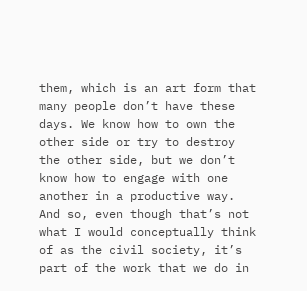them, which is an art form that many people don’t have these days. We know how to own the other side or try to destroy the other side, but we don’t know how to engage with one another in a productive way. And so, even though that’s not what I would conceptually think of as the civil society, it’s part of the work that we do in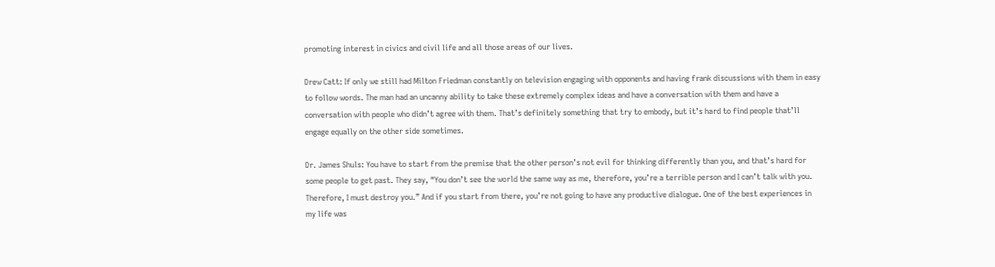promoting interest in civics and civil life and all those areas of our lives.

Drew Catt: If only we still had Milton Friedman constantly on television engaging with opponents and having frank discussions with them in easy to follow words. The man had an uncanny ability to take these extremely complex ideas and have a conversation with them and have a conversation with people who didn’t agree with them. That’s definitely something that try to embody, but it’s hard to find people that’ll engage equally on the other side sometimes.

Dr. James Shuls: You have to start from the premise that the other person’s not evil for thinking differently than you, and that’s hard for some people to get past. They say, “You don’t see the world the same way as me, therefore, you’re a terrible person and I can’t talk with you. Therefore, I must destroy you.” And if you start from there, you’re not going to have any productive dialogue. One of the best experiences in my life was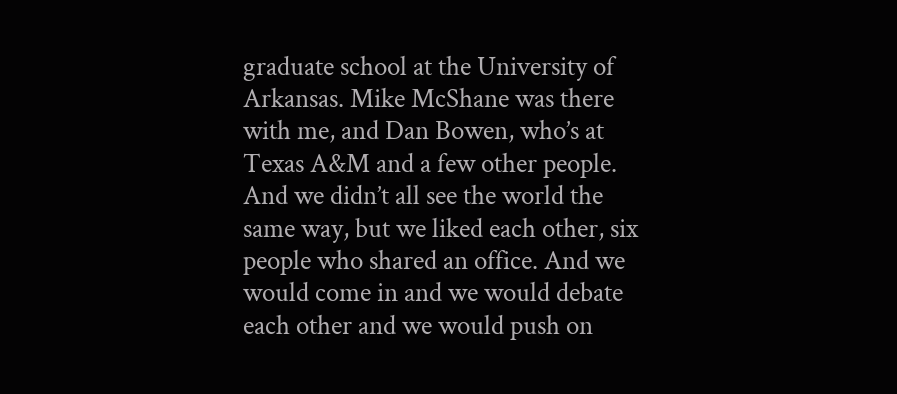graduate school at the University of Arkansas. Mike McShane was there with me, and Dan Bowen, who’s at Texas A&M and a few other people. And we didn’t all see the world the same way, but we liked each other, six people who shared an office. And we would come in and we would debate each other and we would push on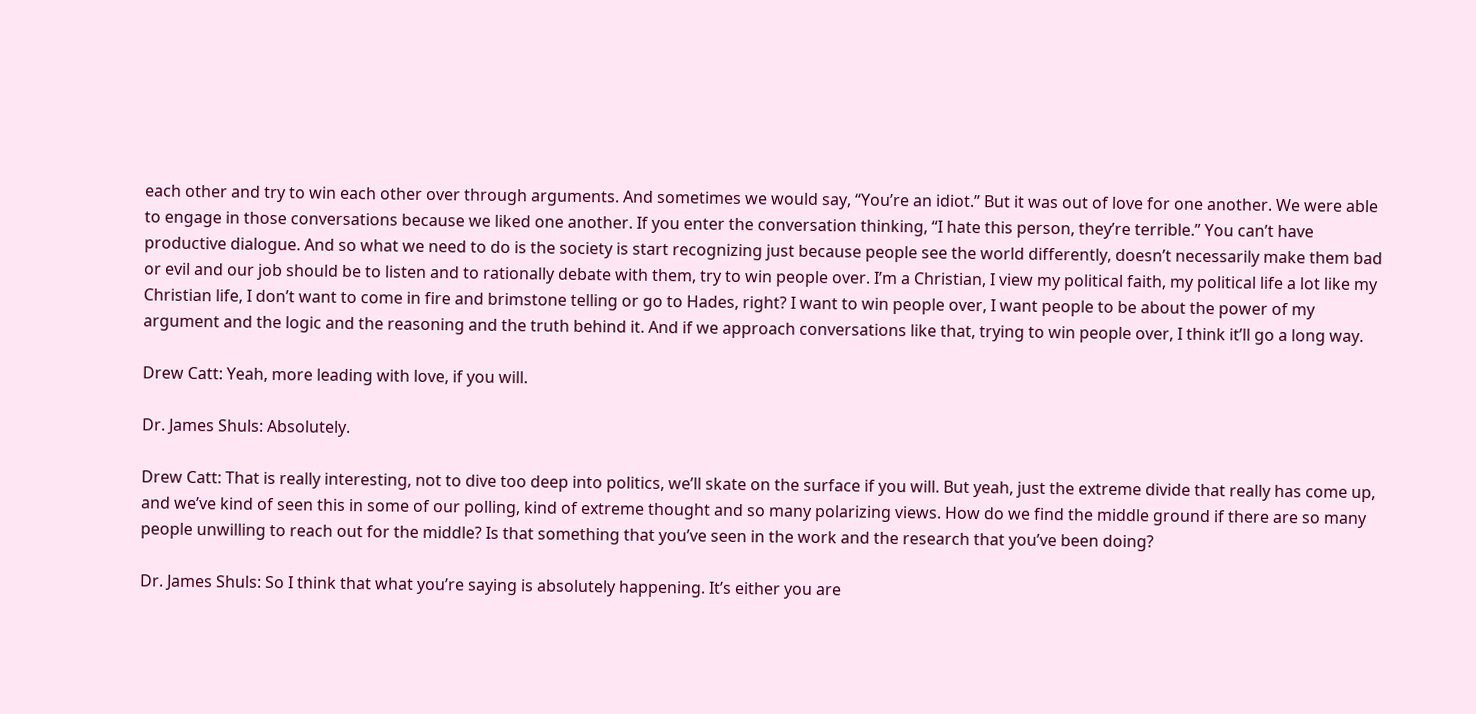each other and try to win each other over through arguments. And sometimes we would say, “You’re an idiot.” But it was out of love for one another. We were able to engage in those conversations because we liked one another. If you enter the conversation thinking, “I hate this person, they’re terrible.” You can’t have productive dialogue. And so what we need to do is the society is start recognizing just because people see the world differently, doesn’t necessarily make them bad or evil and our job should be to listen and to rationally debate with them, try to win people over. I’m a Christian, I view my political faith, my political life a lot like my Christian life, I don’t want to come in fire and brimstone telling or go to Hades, right? I want to win people over, I want people to be about the power of my argument and the logic and the reasoning and the truth behind it. And if we approach conversations like that, trying to win people over, I think it’ll go a long way.

Drew Catt: Yeah, more leading with love, if you will.

Dr. James Shuls: Absolutely.

Drew Catt: That is really interesting, not to dive too deep into politics, we’ll skate on the surface if you will. But yeah, just the extreme divide that really has come up, and we’ve kind of seen this in some of our polling, kind of extreme thought and so many polarizing views. How do we find the middle ground if there are so many people unwilling to reach out for the middle? Is that something that you’ve seen in the work and the research that you’ve been doing?

Dr. James Shuls: So I think that what you’re saying is absolutely happening. It’s either you are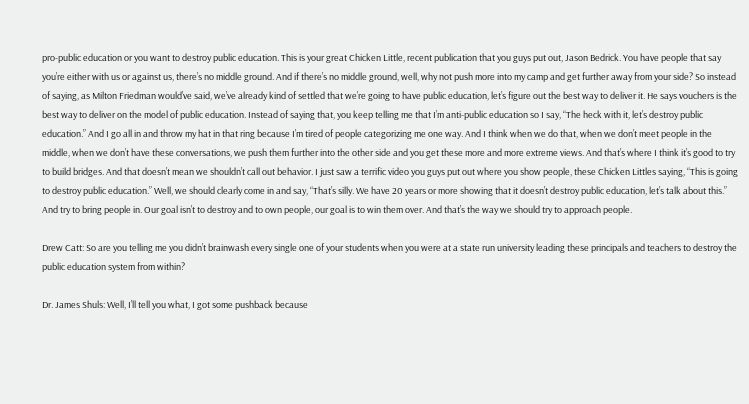pro-public education or you want to destroy public education. This is your great Chicken Little, recent publication that you guys put out, Jason Bedrick. You have people that say you’re either with us or against us, there’s no middle ground. And if there’s no middle ground, well, why not push more into my camp and get further away from your side? So instead of saying, as Milton Friedman would’ve said, we’ve already kind of settled that we’re going to have public education, let’s figure out the best way to deliver it. He says vouchers is the best way to deliver on the model of public education. Instead of saying that, you keep telling me that I’m anti-public education so I say, “The heck with it, let’s destroy public education.” And I go all in and throw my hat in that ring because I’m tired of people categorizing me one way. And I think when we do that, when we don’t meet people in the middle, when we don’t have these conversations, we push them further into the other side and you get these more and more extreme views. And that’s where I think it’s good to try to build bridges. And that doesn’t mean we shouldn’t call out behavior. I just saw a terrific video you guys put out where you show people, these Chicken Littles saying, “This is going to destroy public education.” Well, we should clearly come in and say, “That’s silly. We have 20 years or more showing that it doesn’t destroy public education, let’s talk about this.” And try to bring people in. Our goal isn’t to destroy and to own people, our goal is to win them over. And that’s the way we should try to approach people.

Drew Catt: So are you telling me you didn’t brainwash every single one of your students when you were at a state run university leading these principals and teachers to destroy the public education system from within?

Dr. James Shuls: Well, I’ll tell you what, I got some pushback because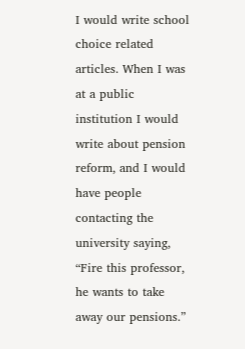I would write school choice related articles. When I was at a public institution I would write about pension reform, and I would have people contacting the university saying, “Fire this professor, he wants to take away our pensions.”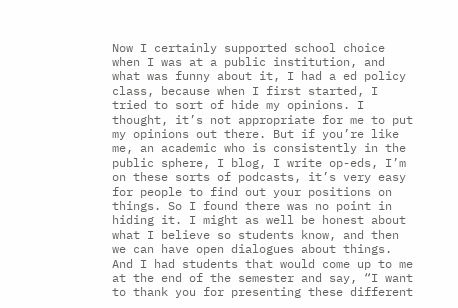Now I certainly supported school choice when I was at a public institution, and what was funny about it, I had a ed policy class, because when I first started, I tried to sort of hide my opinions. I thought, it’s not appropriate for me to put my opinions out there. But if you’re like me, an academic who is consistently in the public sphere, I blog, I write op-eds, I’m on these sorts of podcasts, it’s very easy for people to find out your positions on things. So I found there was no point in hiding it. I might as well be honest about what I believe so students know, and then we can have open dialogues about things. And I had students that would come up to me at the end of the semester and say, “I want to thank you for presenting these different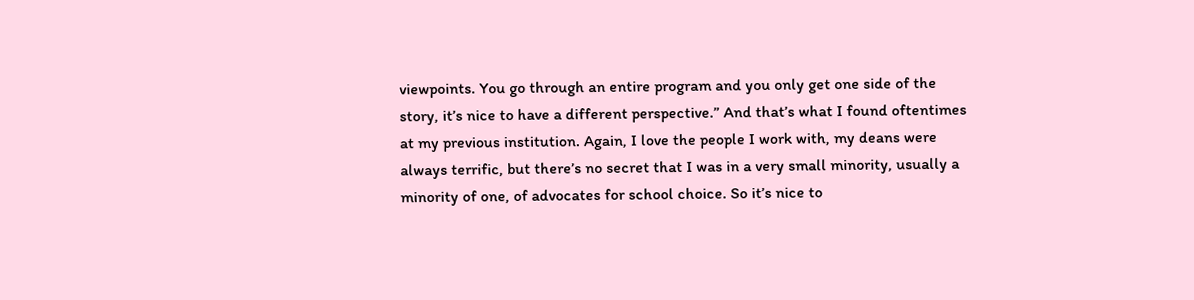viewpoints. You go through an entire program and you only get one side of the story, it’s nice to have a different perspective.” And that’s what I found oftentimes at my previous institution. Again, I love the people I work with, my deans were always terrific, but there’s no secret that I was in a very small minority, usually a minority of one, of advocates for school choice. So it’s nice to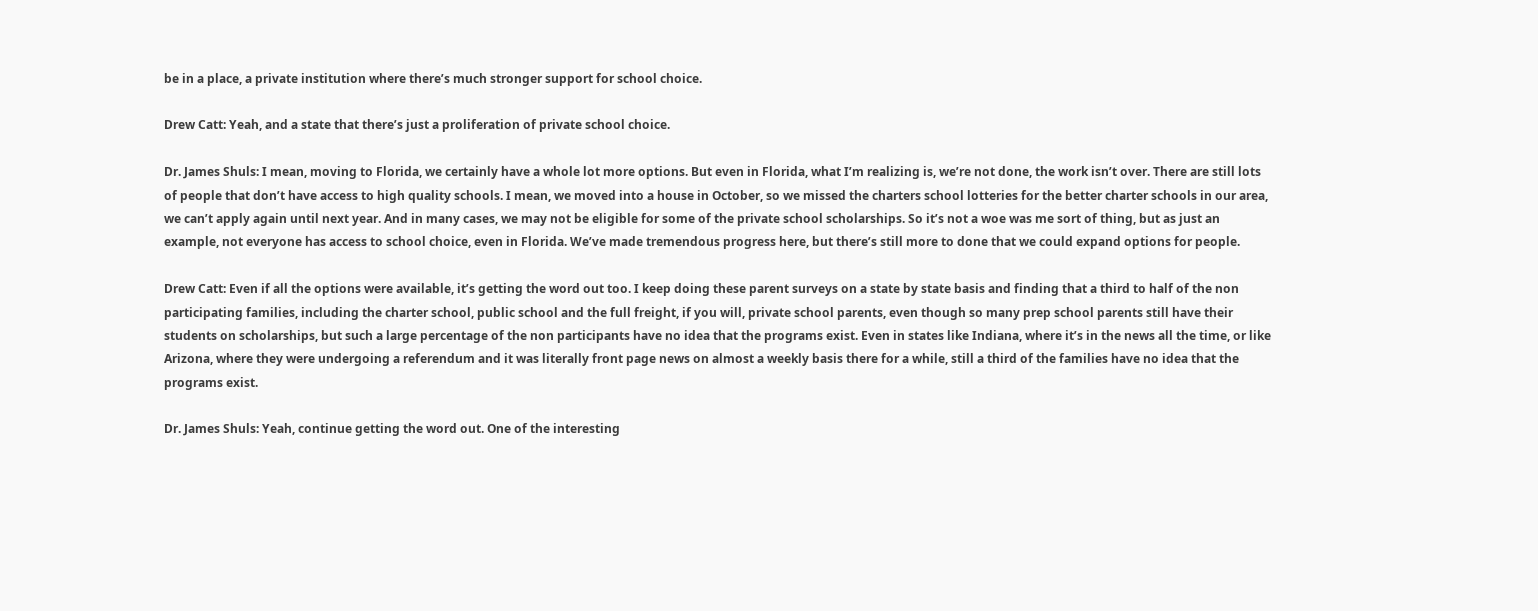be in a place, a private institution where there’s much stronger support for school choice.

Drew Catt: Yeah, and a state that there’s just a proliferation of private school choice.

Dr. James Shuls: I mean, moving to Florida, we certainly have a whole lot more options. But even in Florida, what I’m realizing is, we’re not done, the work isn’t over. There are still lots of people that don’t have access to high quality schools. I mean, we moved into a house in October, so we missed the charters school lotteries for the better charter schools in our area, we can’t apply again until next year. And in many cases, we may not be eligible for some of the private school scholarships. So it’s not a woe was me sort of thing, but as just an example, not everyone has access to school choice, even in Florida. We’ve made tremendous progress here, but there’s still more to done that we could expand options for people.

Drew Catt: Even if all the options were available, it’s getting the word out too. I keep doing these parent surveys on a state by state basis and finding that a third to half of the non participating families, including the charter school, public school and the full freight, if you will, private school parents, even though so many prep school parents still have their students on scholarships, but such a large percentage of the non participants have no idea that the programs exist. Even in states like Indiana, where it’s in the news all the time, or like Arizona, where they were undergoing a referendum and it was literally front page news on almost a weekly basis there for a while, still a third of the families have no idea that the programs exist.

Dr. James Shuls: Yeah, continue getting the word out. One of the interesting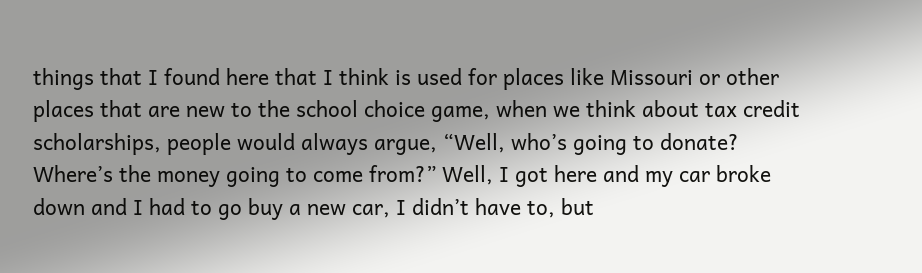things that I found here that I think is used for places like Missouri or other places that are new to the school choice game, when we think about tax credit scholarships, people would always argue, “Well, who’s going to donate? Where’s the money going to come from?” Well, I got here and my car broke down and I had to go buy a new car, I didn’t have to, but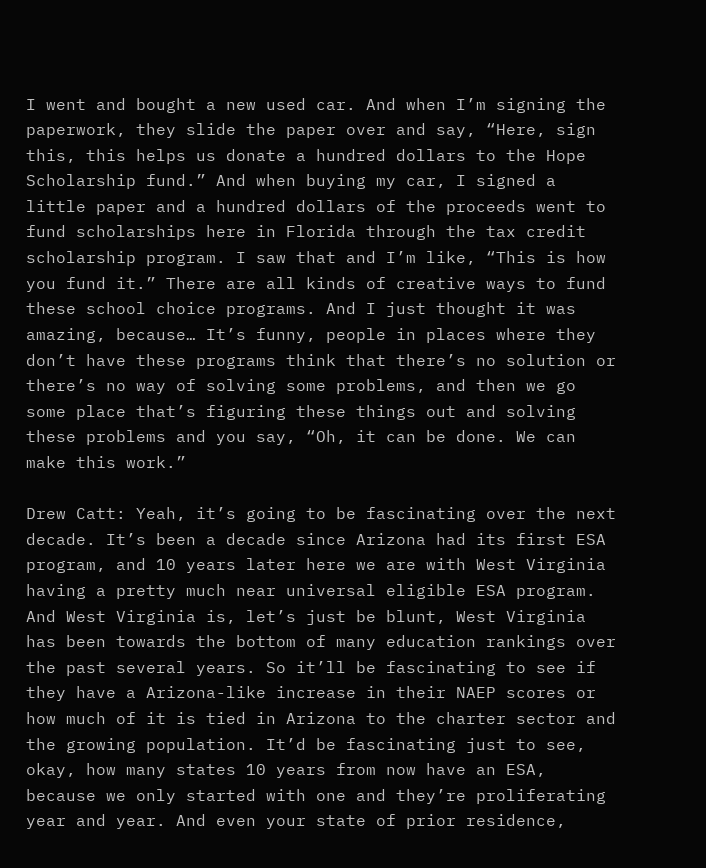I went and bought a new used car. And when I’m signing the paperwork, they slide the paper over and say, “Here, sign this, this helps us donate a hundred dollars to the Hope Scholarship fund.” And when buying my car, I signed a little paper and a hundred dollars of the proceeds went to fund scholarships here in Florida through the tax credit scholarship program. I saw that and I’m like, “This is how you fund it.” There are all kinds of creative ways to fund these school choice programs. And I just thought it was amazing, because… It’s funny, people in places where they don’t have these programs think that there’s no solution or there’s no way of solving some problems, and then we go some place that’s figuring these things out and solving these problems and you say, “Oh, it can be done. We can make this work.”

Drew Catt: Yeah, it’s going to be fascinating over the next decade. It’s been a decade since Arizona had its first ESA program, and 10 years later here we are with West Virginia having a pretty much near universal eligible ESA program. And West Virginia is, let’s just be blunt, West Virginia has been towards the bottom of many education rankings over the past several years. So it’ll be fascinating to see if they have a Arizona-like increase in their NAEP scores or how much of it is tied in Arizona to the charter sector and the growing population. It’d be fascinating just to see, okay, how many states 10 years from now have an ESA, because we only started with one and they’re proliferating year and year. And even your state of prior residence,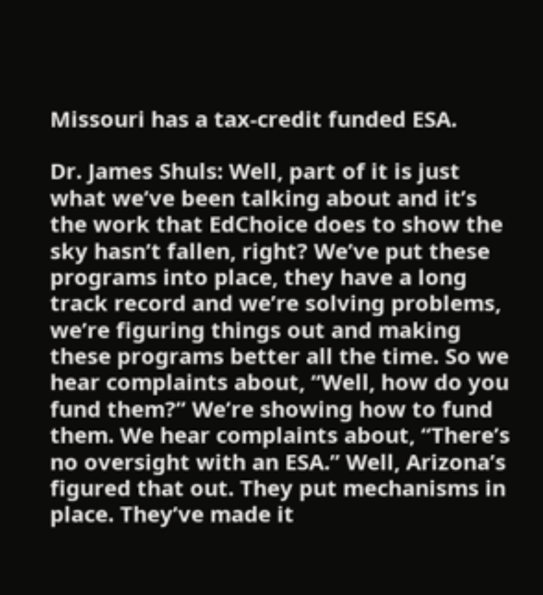Missouri has a tax-credit funded ESA.

Dr. James Shuls: Well, part of it is just what we’ve been talking about and it’s the work that EdChoice does to show the sky hasn’t fallen, right? We’ve put these programs into place, they have a long track record and we’re solving problems, we’re figuring things out and making these programs better all the time. So we hear complaints about, “Well, how do you fund them?” We’re showing how to fund them. We hear complaints about, “There’s no oversight with an ESA.” Well, Arizona’s figured that out. They put mechanisms in place. They’ve made it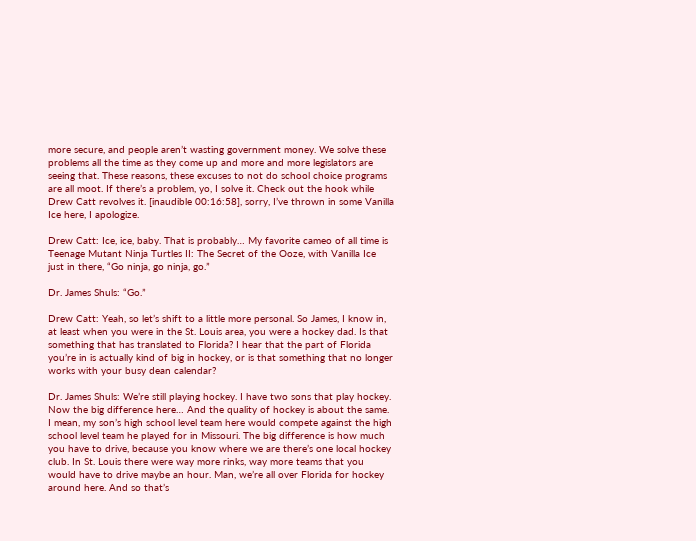more secure, and people aren’t wasting government money. We solve these problems all the time as they come up and more and more legislators are seeing that. These reasons, these excuses to not do school choice programs are all moot. If there’s a problem, yo, I solve it. Check out the hook while Drew Catt revolves it. [inaudible 00:16:58], sorry, I’ve thrown in some Vanilla Ice here, I apologize.

Drew Catt: Ice, ice, baby. That is probably… My favorite cameo of all time is Teenage Mutant Ninja Turtles II: The Secret of the Ooze, with Vanilla Ice just in there, “Go ninja, go ninja, go.”

Dr. James Shuls: “Go.”

Drew Catt: Yeah, so let’s shift to a little more personal. So James, I know in, at least when you were in the St. Louis area, you were a hockey dad. Is that something that has translated to Florida? I hear that the part of Florida you’re in is actually kind of big in hockey, or is that something that no longer works with your busy dean calendar?

Dr. James Shuls: We’re still playing hockey. I have two sons that play hockey. Now the big difference here… And the quality of hockey is about the same. I mean, my son’s high school level team here would compete against the high school level team he played for in Missouri. The big difference is how much you have to drive, because you know where we are there’s one local hockey club. In St. Louis there were way more rinks, way more teams that you would have to drive maybe an hour. Man, we’re all over Florida for hockey around here. And so that’s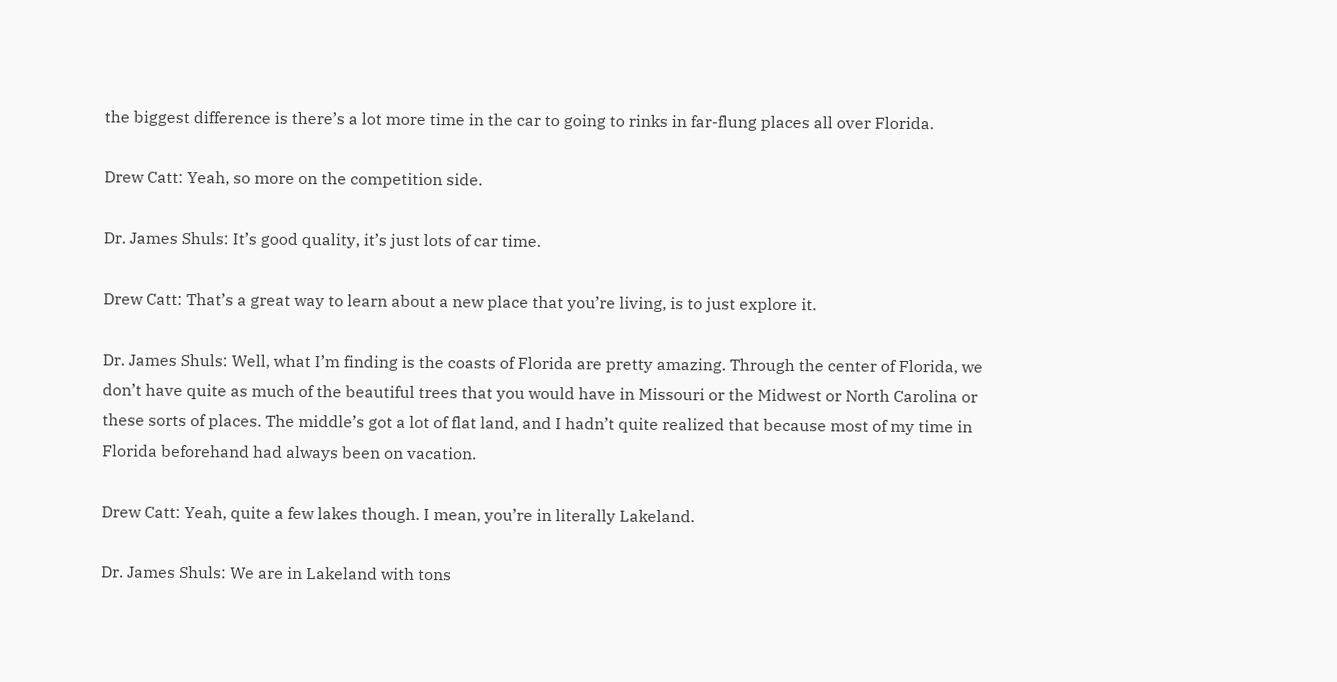the biggest difference is there’s a lot more time in the car to going to rinks in far-flung places all over Florida.

Drew Catt: Yeah, so more on the competition side.

Dr. James Shuls: It’s good quality, it’s just lots of car time.

Drew Catt: That’s a great way to learn about a new place that you’re living, is to just explore it.

Dr. James Shuls: Well, what I’m finding is the coasts of Florida are pretty amazing. Through the center of Florida, we don’t have quite as much of the beautiful trees that you would have in Missouri or the Midwest or North Carolina or these sorts of places. The middle’s got a lot of flat land, and I hadn’t quite realized that because most of my time in Florida beforehand had always been on vacation.

Drew Catt: Yeah, quite a few lakes though. I mean, you’re in literally Lakeland.

Dr. James Shuls: We are in Lakeland with tons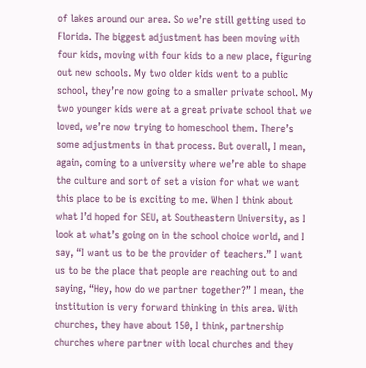of lakes around our area. So we’re still getting used to Florida. The biggest adjustment has been moving with four kids, moving with four kids to a new place, figuring out new schools. My two older kids went to a public school, they’re now going to a smaller private school. My two younger kids were at a great private school that we loved, we’re now trying to homeschool them. There’s some adjustments in that process. But overall, I mean, again, coming to a university where we’re able to shape the culture and sort of set a vision for what we want this place to be is exciting to me. When I think about what I’d hoped for SEU, at Southeastern University, as I look at what’s going on in the school choice world, and I say, “I want us to be the provider of teachers.” I want us to be the place that people are reaching out to and saying, “Hey, how do we partner together?” I mean, the institution is very forward thinking in this area. With churches, they have about 150, I think, partnership churches where partner with local churches and they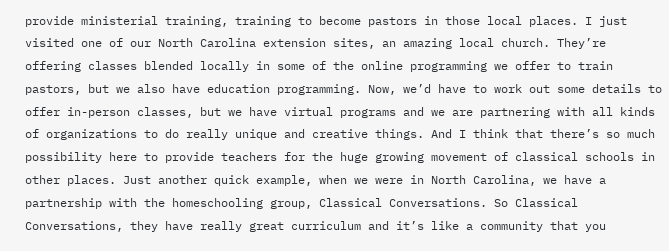provide ministerial training, training to become pastors in those local places. I just visited one of our North Carolina extension sites, an amazing local church. They’re offering classes blended locally in some of the online programming we offer to train pastors, but we also have education programming. Now, we’d have to work out some details to offer in-person classes, but we have virtual programs and we are partnering with all kinds of organizations to do really unique and creative things. And I think that there’s so much possibility here to provide teachers for the huge growing movement of classical schools in other places. Just another quick example, when we were in North Carolina, we have a partnership with the homeschooling group, Classical Conversations. So Classical Conversations, they have really great curriculum and it’s like a community that you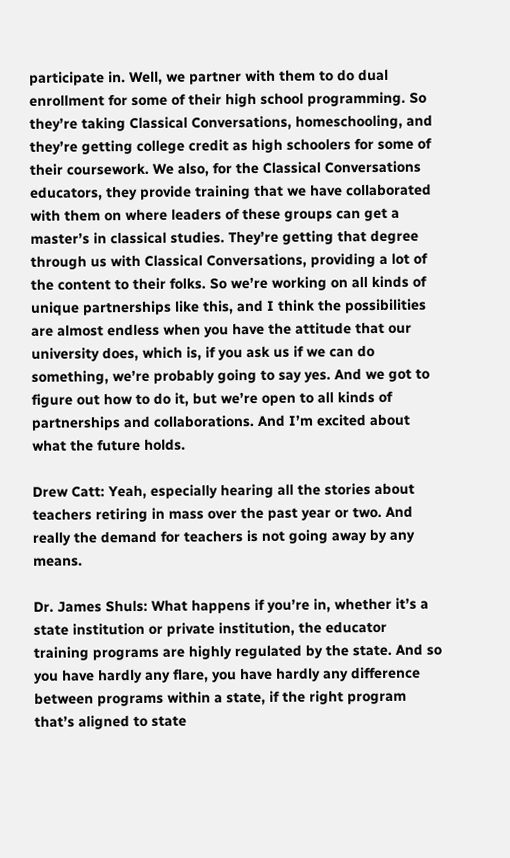participate in. Well, we partner with them to do dual enrollment for some of their high school programming. So they’re taking Classical Conversations, homeschooling, and they’re getting college credit as high schoolers for some of their coursework. We also, for the Classical Conversations educators, they provide training that we have collaborated with them on where leaders of these groups can get a master’s in classical studies. They’re getting that degree through us with Classical Conversations, providing a lot of the content to their folks. So we’re working on all kinds of unique partnerships like this, and I think the possibilities are almost endless when you have the attitude that our university does, which is, if you ask us if we can do something, we’re probably going to say yes. And we got to figure out how to do it, but we’re open to all kinds of partnerships and collaborations. And I’m excited about what the future holds.

Drew Catt: Yeah, especially hearing all the stories about teachers retiring in mass over the past year or two. And really the demand for teachers is not going away by any means.

Dr. James Shuls: What happens if you’re in, whether it’s a state institution or private institution, the educator training programs are highly regulated by the state. And so you have hardly any flare, you have hardly any difference between programs within a state, if the right program that’s aligned to state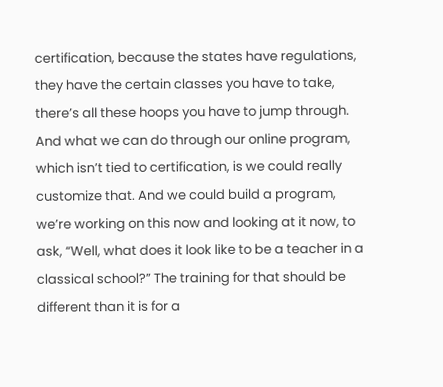certification, because the states have regulations, they have the certain classes you have to take, there’s all these hoops you have to jump through. And what we can do through our online program, which isn’t tied to certification, is we could really customize that. And we could build a program, we’re working on this now and looking at it now, to ask, “Well, what does it look like to be a teacher in a classical school?” The training for that should be different than it is for a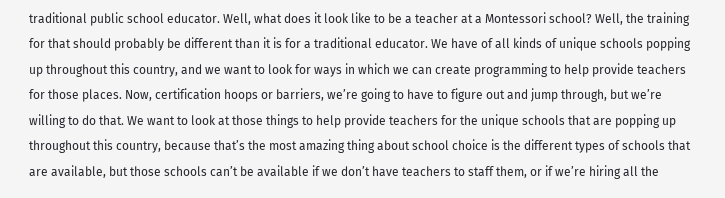traditional public school educator. Well, what does it look like to be a teacher at a Montessori school? Well, the training for that should probably be different than it is for a traditional educator. We have of all kinds of unique schools popping up throughout this country, and we want to look for ways in which we can create programming to help provide teachers for those places. Now, certification hoops or barriers, we’re going to have to figure out and jump through, but we’re willing to do that. We want to look at those things to help provide teachers for the unique schools that are popping up throughout this country, because that’s the most amazing thing about school choice is the different types of schools that are available, but those schools can’t be available if we don’t have teachers to staff them, or if we’re hiring all the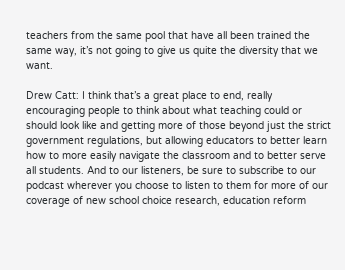teachers from the same pool that have all been trained the same way, it’s not going to give us quite the diversity that we want.

Drew Catt: I think that’s a great place to end, really encouraging people to think about what teaching could or should look like and getting more of those beyond just the strict government regulations, but allowing educators to better learn how to more easily navigate the classroom and to better serve all students. And to our listeners, be sure to subscribe to our podcast wherever you choose to listen to them for more of our coverage of new school choice research, education reform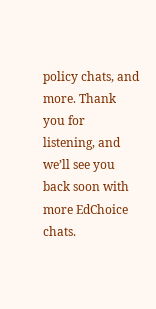policy chats, and more. Thank you for listening, and we’ll see you back soon with more EdChoice chats.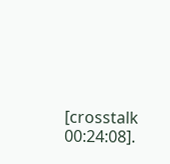[crosstalk 00:24:08].